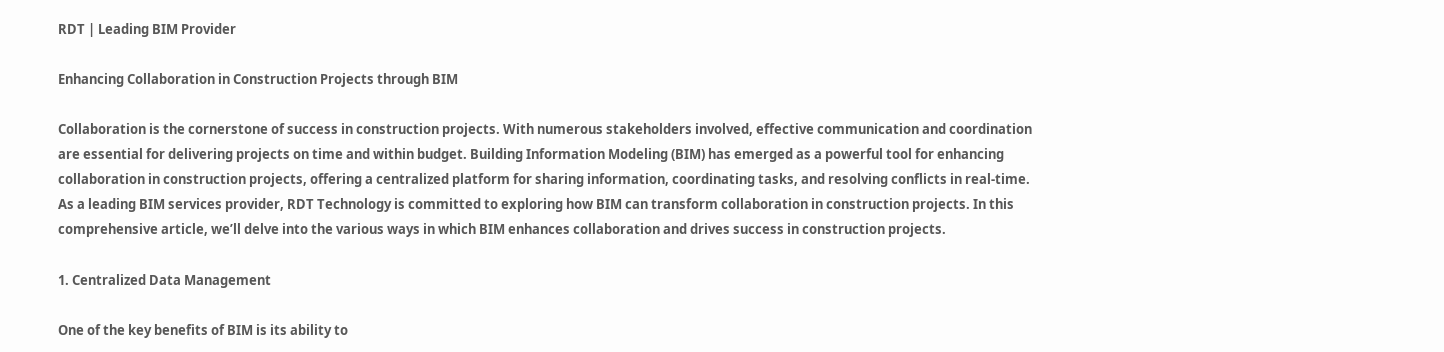RDT | Leading BIM Provider

Enhancing Collaboration in Construction Projects through BIM

Collaboration is the cornerstone of success in construction projects. With numerous stakeholders involved, effective communication and coordination are essential for delivering projects on time and within budget. Building Information Modeling (BIM) has emerged as a powerful tool for enhancing collaboration in construction projects, offering a centralized platform for sharing information, coordinating tasks, and resolving conflicts in real-time. As a leading BIM services provider, RDT Technology is committed to exploring how BIM can transform collaboration in construction projects. In this comprehensive article, we’ll delve into the various ways in which BIM enhances collaboration and drives success in construction projects.

1. Centralized Data Management

One of the key benefits of BIM is its ability to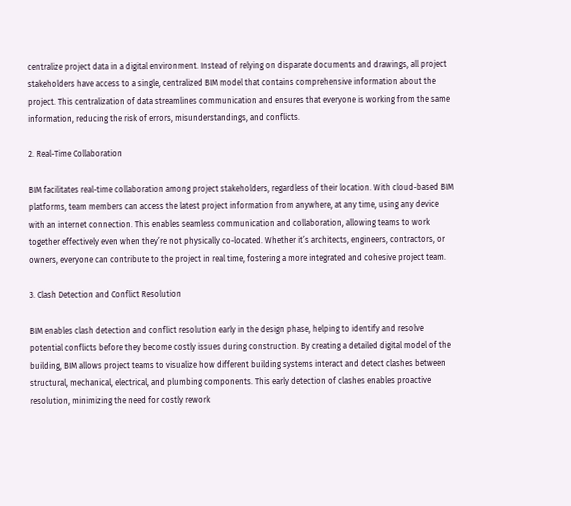centralize project data in a digital environment. Instead of relying on disparate documents and drawings, all project stakeholders have access to a single, centralized BIM model that contains comprehensive information about the project. This centralization of data streamlines communication and ensures that everyone is working from the same information, reducing the risk of errors, misunderstandings, and conflicts.

2. Real-Time Collaboration

BIM facilitates real-time collaboration among project stakeholders, regardless of their location. With cloud-based BIM platforms, team members can access the latest project information from anywhere, at any time, using any device with an internet connection. This enables seamless communication and collaboration, allowing teams to work together effectively even when they’re not physically co-located. Whether it’s architects, engineers, contractors, or owners, everyone can contribute to the project in real time, fostering a more integrated and cohesive project team.

3. Clash Detection and Conflict Resolution

BIM enables clash detection and conflict resolution early in the design phase, helping to identify and resolve potential conflicts before they become costly issues during construction. By creating a detailed digital model of the building, BIM allows project teams to visualize how different building systems interact and detect clashes between structural, mechanical, electrical, and plumbing components. This early detection of clashes enables proactive resolution, minimizing the need for costly rework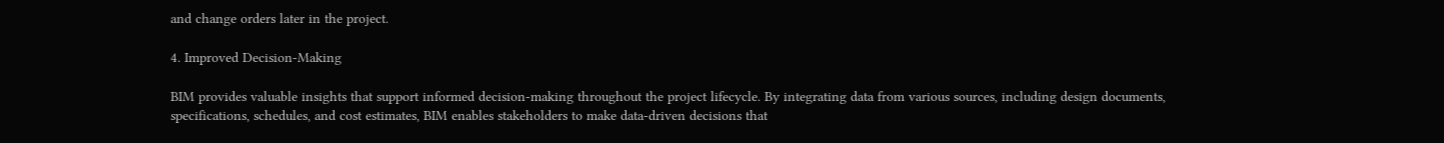and change orders later in the project.

4. Improved Decision-Making

BIM provides valuable insights that support informed decision-making throughout the project lifecycle. By integrating data from various sources, including design documents, specifications, schedules, and cost estimates, BIM enables stakeholders to make data-driven decisions that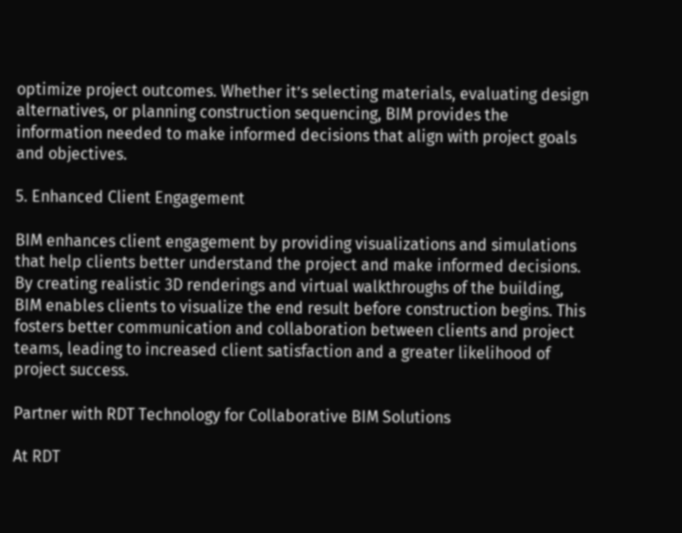optimize project outcomes. Whether it’s selecting materials, evaluating design alternatives, or planning construction sequencing, BIM provides the information needed to make informed decisions that align with project goals and objectives.

5. Enhanced Client Engagement

BIM enhances client engagement by providing visualizations and simulations that help clients better understand the project and make informed decisions. By creating realistic 3D renderings and virtual walkthroughs of the building, BIM enables clients to visualize the end result before construction begins. This fosters better communication and collaboration between clients and project teams, leading to increased client satisfaction and a greater likelihood of project success.

Partner with RDT Technology for Collaborative BIM Solutions

At RDT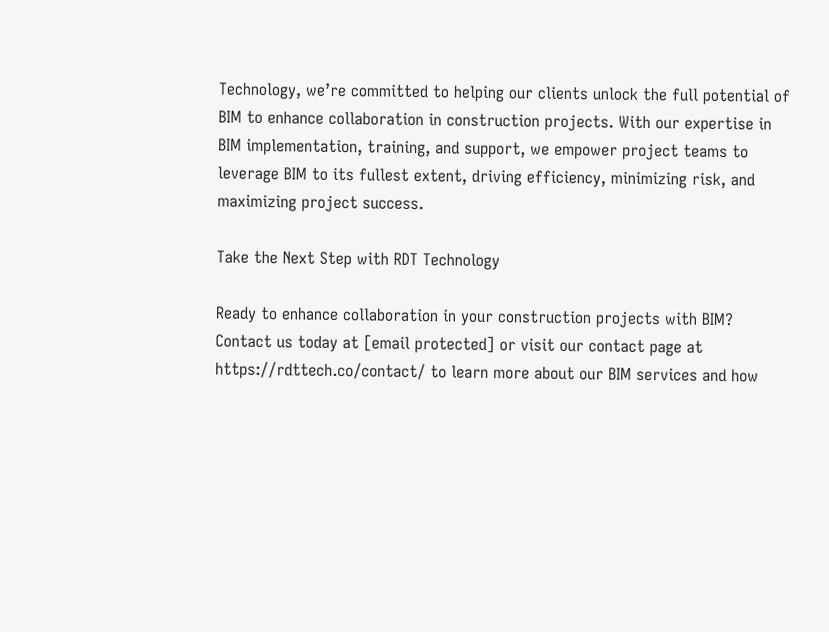Technology, we’re committed to helping our clients unlock the full potential of BIM to enhance collaboration in construction projects. With our expertise in BIM implementation, training, and support, we empower project teams to leverage BIM to its fullest extent, driving efficiency, minimizing risk, and maximizing project success.

Take the Next Step with RDT Technology

Ready to enhance collaboration in your construction projects with BIM? Contact us today at [email protected] or visit our contact page at https://rdttech.co/contact/ to learn more about our BIM services and how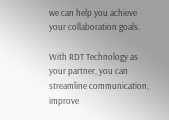we can help you achieve your collaboration goals.

With RDT Technology as your partner, you can streamline communication, improve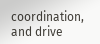coordination, and drive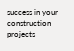success in your construction projects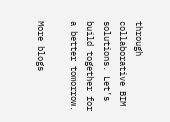through collaborative BIM solutions. Let’s build together for a better tomorrow.

More blogs